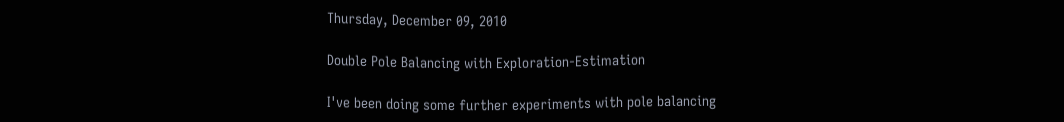Thursday, December 09, 2010

Double Pole Balancing with Exploration-Estimation

I've been doing some further experiments with pole balancing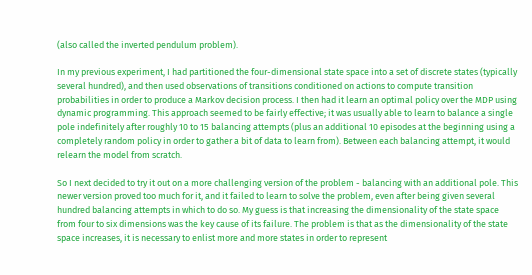(also called the inverted pendulum problem).

In my previous experiment, I had partitioned the four-dimensional state space into a set of discrete states (typically several hundred), and then used observations of transitions conditioned on actions to compute transition probabilities in order to produce a Markov decision process. I then had it learn an optimal policy over the MDP using dynamic programming. This approach seemed to be fairly effective; it was usually able to learn to balance a single pole indefinitely after roughly 10 to 15 balancing attempts (plus an additional 10 episodes at the beginning using a completely random policy in order to gather a bit of data to learn from). Between each balancing attempt, it would relearn the model from scratch.

So I next decided to try it out on a more challenging version of the problem - balancing with an additional pole. This newer version proved too much for it, and it failed to learn to solve the problem, even after being given several hundred balancing attempts in which to do so. My guess is that increasing the dimensionality of the state space from four to six dimensions was the key cause of its failure. The problem is that as the dimensionality of the state space increases, it is necessary to enlist more and more states in order to represent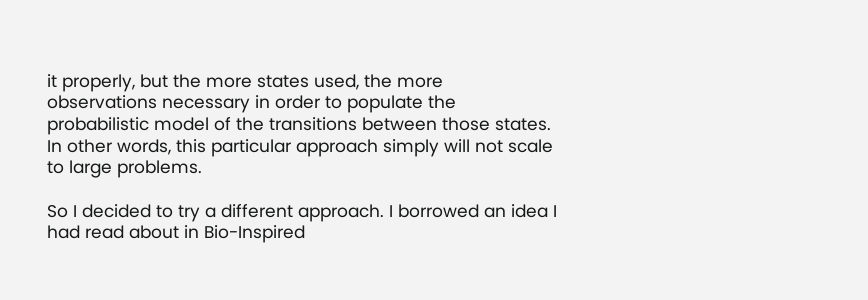it properly, but the more states used, the more observations necessary in order to populate the probabilistic model of the transitions between those states. In other words, this particular approach simply will not scale to large problems.

So I decided to try a different approach. I borrowed an idea I had read about in Bio-Inspired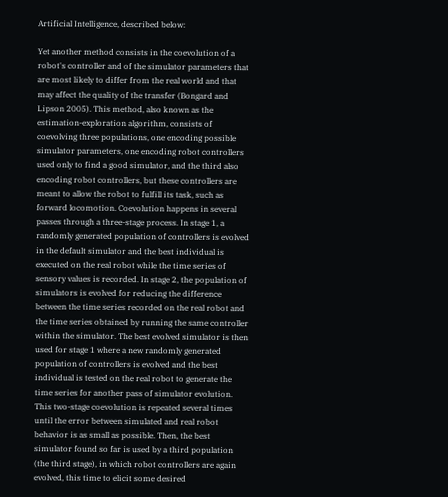Artificial Intelligence, described below:

Yet another method consists in the coevolution of a robot's controller and of the simulator parameters that are most likely to differ from the real world and that may affect the quality of the transfer (Bongard and Lipson 2005). This method, also known as the estimation-exploration algorithm, consists of coevolving three populations, one encoding possible simulator parameters, one encoding robot controllers used only to find a good simulator, and the third also encoding robot controllers, but these controllers are meant to allow the robot to fulfill its task, such as forward locomotion. Coevolution happens in several passes through a three-stage process. In stage 1, a randomly generated population of controllers is evolved in the default simulator and the best individual is executed on the real robot while the time series of sensory values is recorded. In stage 2, the population of simulators is evolved for reducing the difference between the time series recorded on the real robot and the time series obtained by running the same controller within the simulator. The best evolved simulator is then used for stage 1 where a new randomly generated population of controllers is evolved and the best individual is tested on the real robot to generate the time series for another pass of simulator evolution. This two-stage coevolution is repeated several times until the error between simulated and real robot behavior is as small as possible. Then, the best simulator found so far is used by a third population (the third stage), in which robot controllers are again evolved, this time to elicit some desired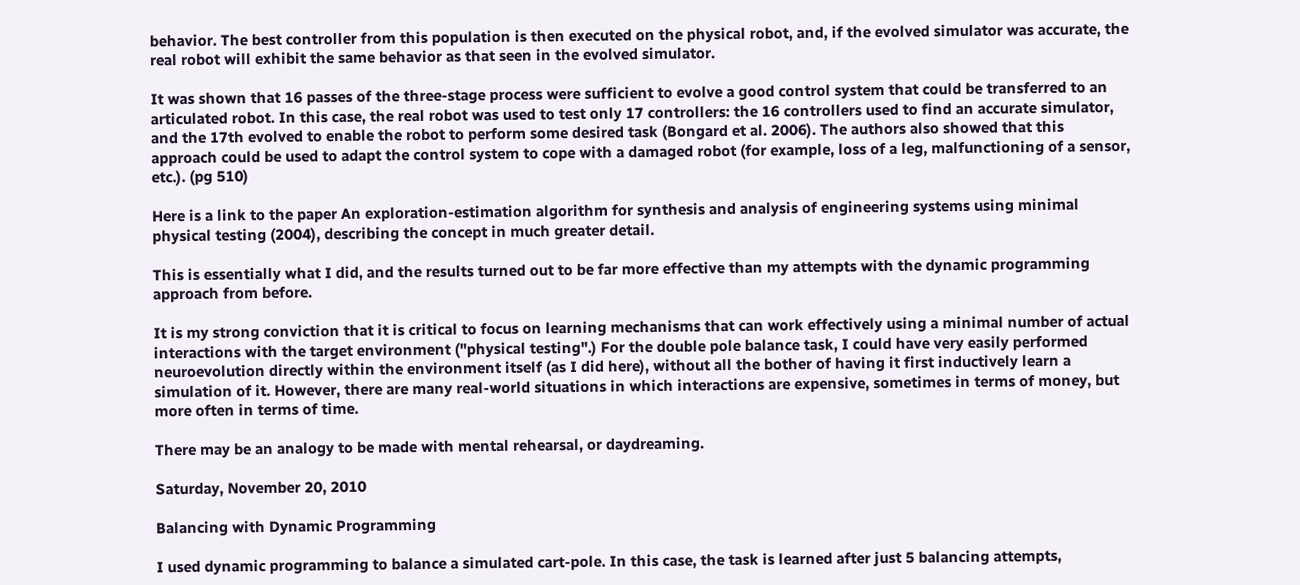behavior. The best controller from this population is then executed on the physical robot, and, if the evolved simulator was accurate, the real robot will exhibit the same behavior as that seen in the evolved simulator.

It was shown that 16 passes of the three-stage process were sufficient to evolve a good control system that could be transferred to an articulated robot. In this case, the real robot was used to test only 17 controllers: the 16 controllers used to find an accurate simulator, and the 17th evolved to enable the robot to perform some desired task (Bongard et al. 2006). The authors also showed that this approach could be used to adapt the control system to cope with a damaged robot (for example, loss of a leg, malfunctioning of a sensor, etc.). (pg 510)

Here is a link to the paper An exploration-estimation algorithm for synthesis and analysis of engineering systems using minimal physical testing (2004), describing the concept in much greater detail.

This is essentially what I did, and the results turned out to be far more effective than my attempts with the dynamic programming approach from before.

It is my strong conviction that it is critical to focus on learning mechanisms that can work effectively using a minimal number of actual interactions with the target environment ("physical testing".) For the double pole balance task, I could have very easily performed neuroevolution directly within the environment itself (as I did here), without all the bother of having it first inductively learn a simulation of it. However, there are many real-world situations in which interactions are expensive, sometimes in terms of money, but more often in terms of time.

There may be an analogy to be made with mental rehearsal, or daydreaming.

Saturday, November 20, 2010

Balancing with Dynamic Programming

I used dynamic programming to balance a simulated cart-pole. In this case, the task is learned after just 5 balancing attempts,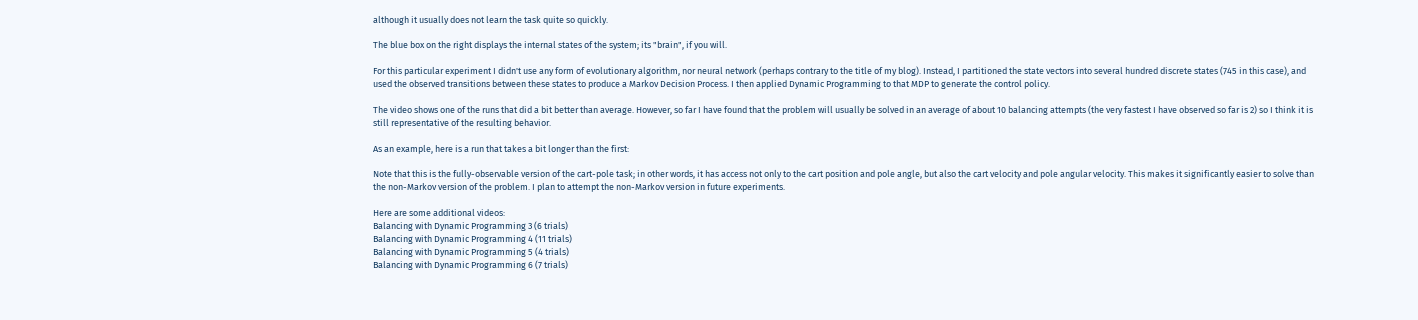although it usually does not learn the task quite so quickly.

The blue box on the right displays the internal states of the system; its "brain", if you will.

For this particular experiment I didn't use any form of evolutionary algorithm, nor neural network (perhaps contrary to the title of my blog). Instead, I partitioned the state vectors into several hundred discrete states (745 in this case), and used the observed transitions between these states to produce a Markov Decision Process. I then applied Dynamic Programming to that MDP to generate the control policy.

The video shows one of the runs that did a bit better than average. However, so far I have found that the problem will usually be solved in an average of about 10 balancing attempts (the very fastest I have observed so far is 2) so I think it is still representative of the resulting behavior.

As an example, here is a run that takes a bit longer than the first:

Note that this is the fully-observable version of the cart-pole task; in other words, it has access not only to the cart position and pole angle, but also the cart velocity and pole angular velocity. This makes it significantly easier to solve than the non-Markov version of the problem. I plan to attempt the non-Markov version in future experiments.

Here are some additional videos:
Balancing with Dynamic Programming 3 (6 trials)
Balancing with Dynamic Programming 4 (11 trials)
Balancing with Dynamic Programming 5 (4 trials)
Balancing with Dynamic Programming 6 (7 trials)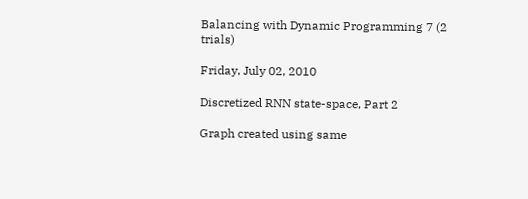Balancing with Dynamic Programming 7 (2 trials)

Friday, July 02, 2010

Discretized RNN state-space, Part 2

Graph created using same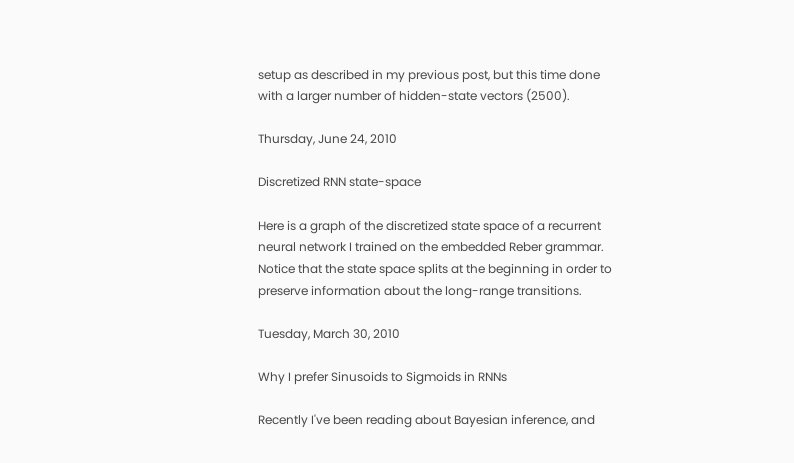setup as described in my previous post, but this time done with a larger number of hidden-state vectors (2500).

Thursday, June 24, 2010

Discretized RNN state-space

Here is a graph of the discretized state space of a recurrent neural network I trained on the embedded Reber grammar. Notice that the state space splits at the beginning in order to preserve information about the long-range transitions.

Tuesday, March 30, 2010

Why I prefer Sinusoids to Sigmoids in RNNs

Recently I've been reading about Bayesian inference, and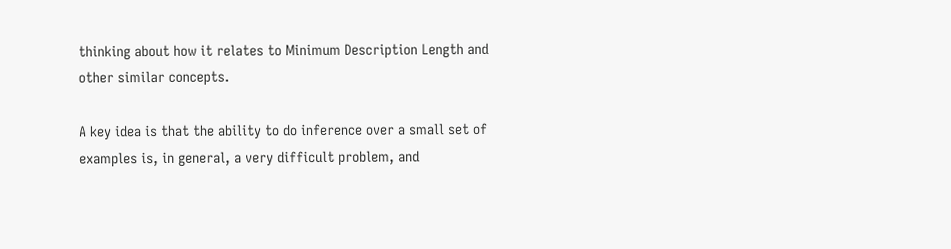thinking about how it relates to Minimum Description Length and other similar concepts.

A key idea is that the ability to do inference over a small set of examples is, in general, a very difficult problem, and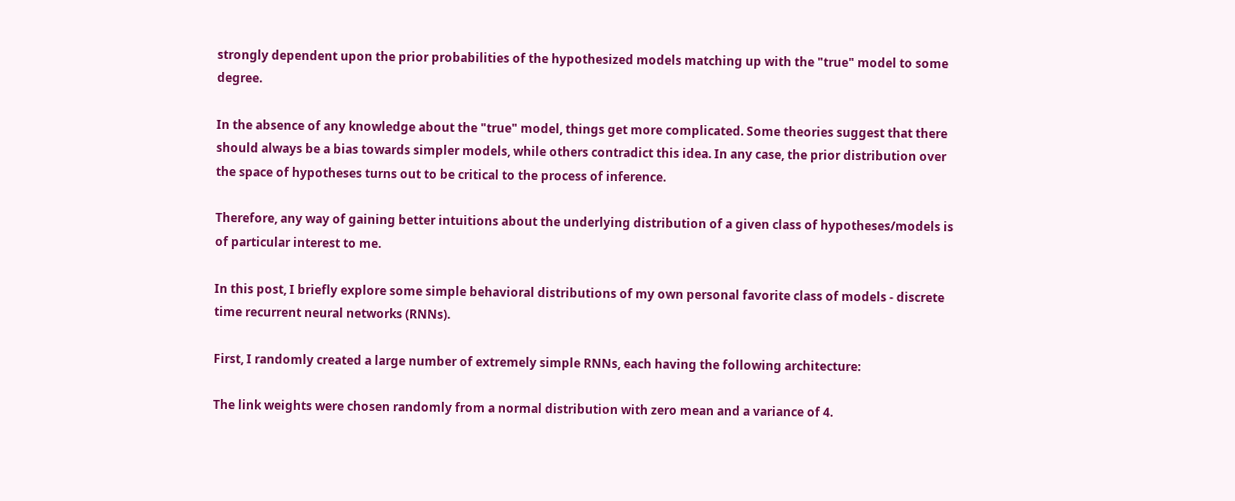strongly dependent upon the prior probabilities of the hypothesized models matching up with the "true" model to some degree.

In the absence of any knowledge about the "true" model, things get more complicated. Some theories suggest that there should always be a bias towards simpler models, while others contradict this idea. In any case, the prior distribution over the space of hypotheses turns out to be critical to the process of inference.

Therefore, any way of gaining better intuitions about the underlying distribution of a given class of hypotheses/models is of particular interest to me.

In this post, I briefly explore some simple behavioral distributions of my own personal favorite class of models - discrete time recurrent neural networks (RNNs).

First, I randomly created a large number of extremely simple RNNs, each having the following architecture:

The link weights were chosen randomly from a normal distribution with zero mean and a variance of 4.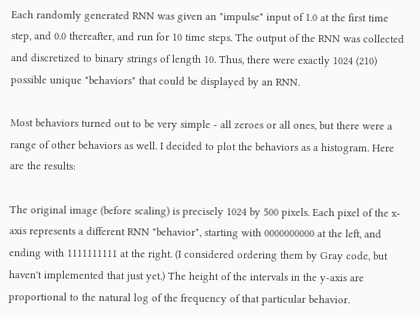Each randomly generated RNN was given an "impulse" input of 1.0 at the first time step, and 0.0 thereafter, and run for 10 time steps. The output of the RNN was collected and discretized to binary strings of length 10. Thus, there were exactly 1024 (210) possible unique "behaviors" that could be displayed by an RNN.

Most behaviors turned out to be very simple - all zeroes or all ones, but there were a range of other behaviors as well. I decided to plot the behaviors as a histogram. Here are the results:

The original image (before scaling) is precisely 1024 by 500 pixels. Each pixel of the x-axis represents a different RNN "behavior", starting with 0000000000 at the left, and ending with 1111111111 at the right. (I considered ordering them by Gray code, but haven't implemented that just yet.) The height of the intervals in the y-axis are proportional to the natural log of the frequency of that particular behavior.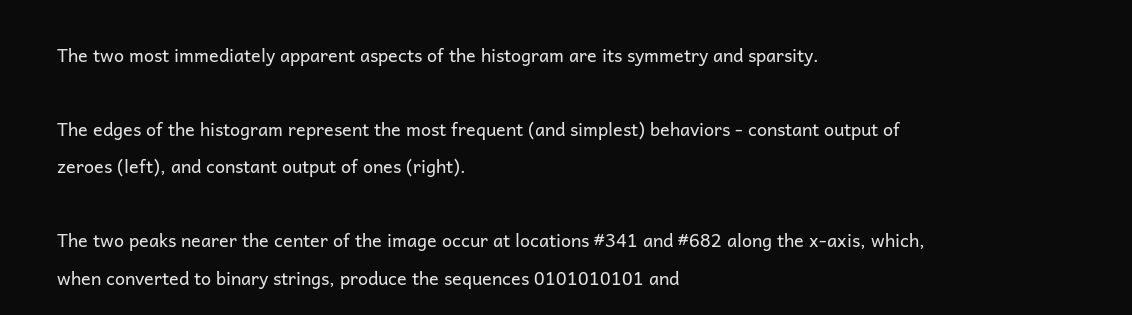The two most immediately apparent aspects of the histogram are its symmetry and sparsity.

The edges of the histogram represent the most frequent (and simplest) behaviors - constant output of zeroes (left), and constant output of ones (right).

The two peaks nearer the center of the image occur at locations #341 and #682 along the x-axis, which, when converted to binary strings, produce the sequences 0101010101 and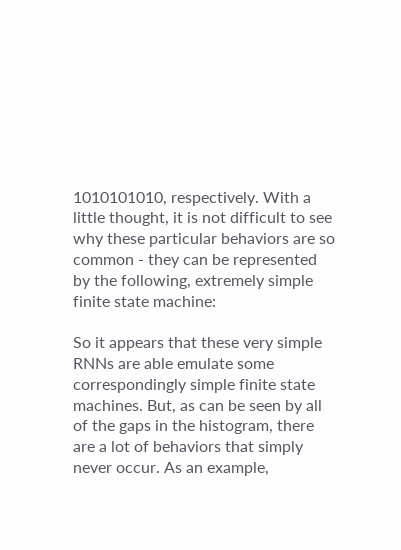1010101010, respectively. With a little thought, it is not difficult to see why these particular behaviors are so common - they can be represented by the following, extremely simple finite state machine:

So it appears that these very simple RNNs are able emulate some correspondingly simple finite state machines. But, as can be seen by all of the gaps in the histogram, there are a lot of behaviors that simply never occur. As an example,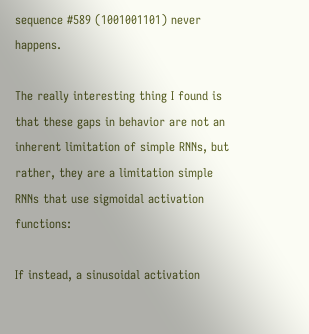sequence #589 (1001001101) never happens.

The really interesting thing I found is that these gaps in behavior are not an inherent limitation of simple RNNs, but rather, they are a limitation simple RNNs that use sigmoidal activation functions:

If instead, a sinusoidal activation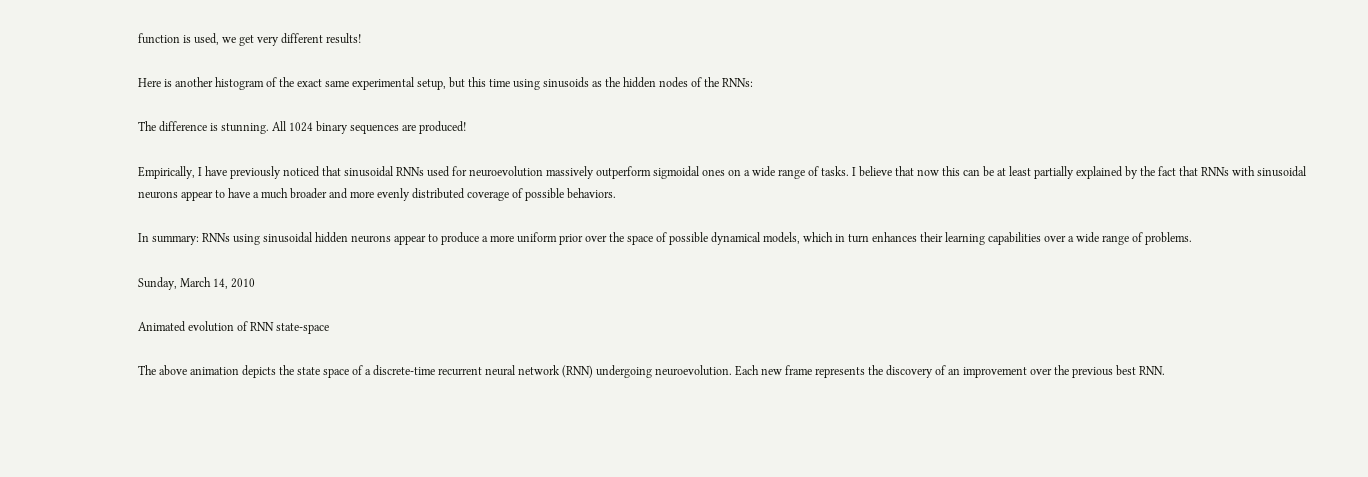function is used, we get very different results!

Here is another histogram of the exact same experimental setup, but this time using sinusoids as the hidden nodes of the RNNs:

The difference is stunning. All 1024 binary sequences are produced!

Empirically, I have previously noticed that sinusoidal RNNs used for neuroevolution massively outperform sigmoidal ones on a wide range of tasks. I believe that now this can be at least partially explained by the fact that RNNs with sinusoidal neurons appear to have a much broader and more evenly distributed coverage of possible behaviors.

In summary: RNNs using sinusoidal hidden neurons appear to produce a more uniform prior over the space of possible dynamical models, which in turn enhances their learning capabilities over a wide range of problems.

Sunday, March 14, 2010

Animated evolution of RNN state-space

The above animation depicts the state space of a discrete-time recurrent neural network (RNN) undergoing neuroevolution. Each new frame represents the discovery of an improvement over the previous best RNN.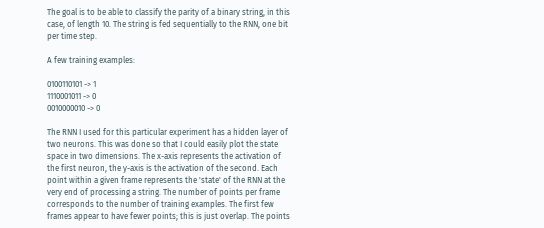The goal is to be able to classify the parity of a binary string, in this case, of length 10. The string is fed sequentially to the RNN, one bit per time step.

A few training examples:

0100110101 -> 1
1110001011 -> 0
0010000010 -> 0

The RNN I used for this particular experiment has a hidden layer of two neurons. This was done so that I could easily plot the state space in two dimensions. The x-axis represents the activation of the first neuron, the y-axis is the activation of the second. Each point within a given frame represents the 'state' of the RNN at the very end of processing a string. The number of points per frame corresponds to the number of training examples. The first few frames appear to have fewer points; this is just overlap. The points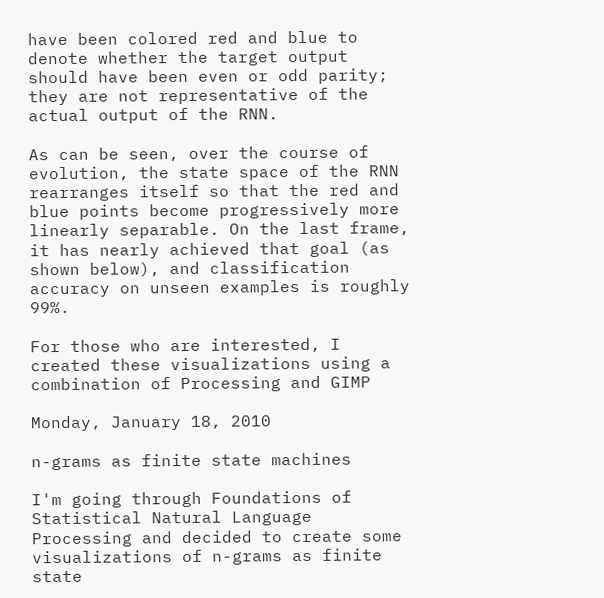have been colored red and blue to denote whether the target output should have been even or odd parity; they are not representative of the actual output of the RNN.

As can be seen, over the course of evolution, the state space of the RNN rearranges itself so that the red and blue points become progressively more linearly separable. On the last frame, it has nearly achieved that goal (as shown below), and classification accuracy on unseen examples is roughly 99%.

For those who are interested, I created these visualizations using a combination of Processing and GIMP

Monday, January 18, 2010

n-grams as finite state machines

I'm going through Foundations of Statistical Natural Language Processing and decided to create some visualizations of n-grams as finite state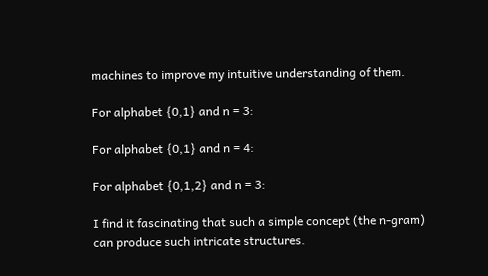machines to improve my intuitive understanding of them.

For alphabet {0,1} and n = 3:

For alphabet {0,1} and n = 4:

For alphabet {0,1,2} and n = 3:

I find it fascinating that such a simple concept (the n-gram) can produce such intricate structures.